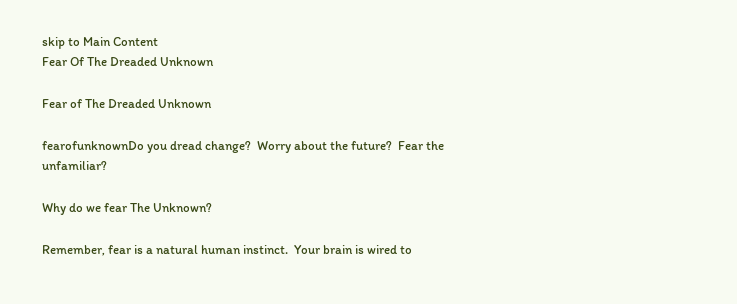skip to Main Content
Fear Of The Dreaded Unknown

Fear of The Dreaded Unknown

fearofunknownDo you dread change?  Worry about the future?  Fear the unfamiliar?

Why do we fear The Unknown?

Remember, fear is a natural human instinct.  Your brain is wired to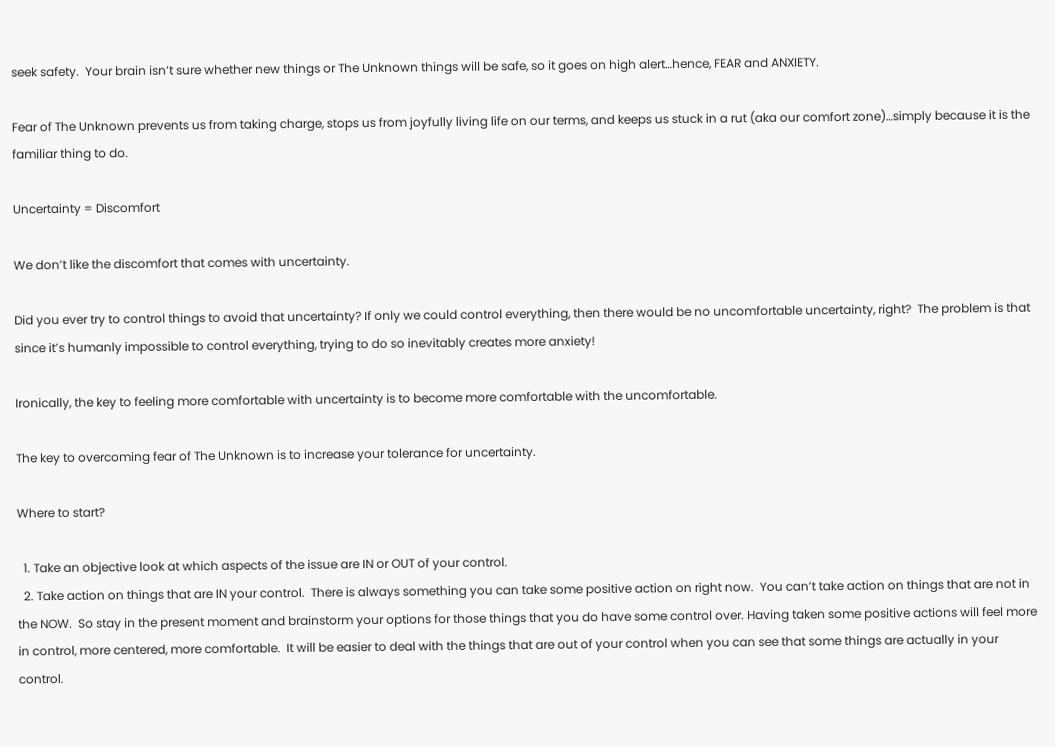seek safety.  Your brain isn’t sure whether new things or The Unknown things will be safe, so it goes on high alert…hence, FEAR and ANXIETY.

Fear of The Unknown prevents us from taking charge, stops us from joyfully living life on our terms, and keeps us stuck in a rut (aka our comfort zone)…simply because it is the familiar thing to do.

Uncertainty = Discomfort

We don’t like the discomfort that comes with uncertainty.

Did you ever try to control things to avoid that uncertainty? If only we could control everything, then there would be no uncomfortable uncertainty, right?  The problem is that since it’s humanly impossible to control everything, trying to do so inevitably creates more anxiety!

Ironically, the key to feeling more comfortable with uncertainty is to become more comfortable with the uncomfortable.

The key to overcoming fear of The Unknown is to increase your tolerance for uncertainty.

Where to start?

  1. Take an objective look at which aspects of the issue are IN or OUT of your control.
  2. Take action on things that are IN your control.  There is always something you can take some positive action on right now.  You can’t take action on things that are not in the NOW.  So stay in the present moment and brainstorm your options for those things that you do have some control over. Having taken some positive actions will feel more in control, more centered, more comfortable.  It will be easier to deal with the things that are out of your control when you can see that some things are actually in your control.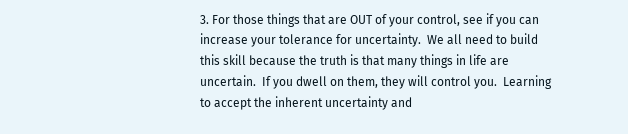3. For those things that are OUT of your control, see if you can increase your tolerance for uncertainty.  We all need to build this skill because the truth is that many things in life are uncertain.  If you dwell on them, they will control you.  Learning to accept the inherent uncertainty and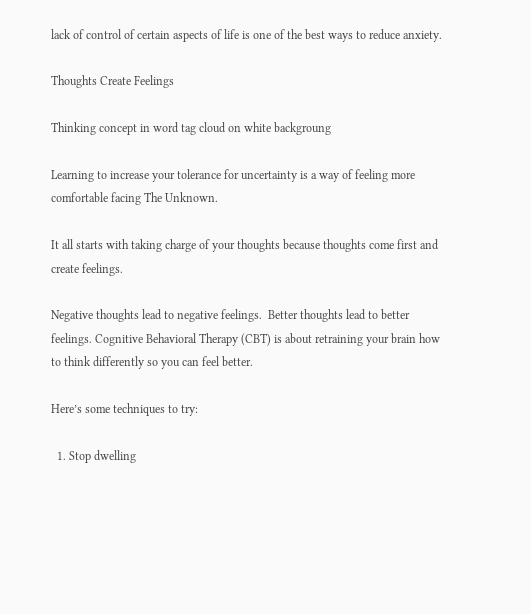lack of control of certain aspects of life is one of the best ways to reduce anxiety.

Thoughts Create Feelings

Thinking concept in word tag cloud on white backgroung

Learning to increase your tolerance for uncertainty is a way of feeling more comfortable facing The Unknown.

It all starts with taking charge of your thoughts because thoughts come first and create feelings.

Negative thoughts lead to negative feelings.  Better thoughts lead to better feelings. Cognitive Behavioral Therapy (CBT) is about retraining your brain how to think differently so you can feel better.

Here’s some techniques to try:

  1. Stop dwelling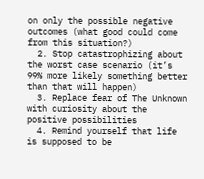on only the possible negative outcomes (what good could come from this situation?)
  2. Stop catastrophizing about the worst case scenario (it’s 99% more likely something better than that will happen)
  3. Replace fear of The Unknown with curiosity about the positive possibilities
  4. Remind yourself that life is supposed to be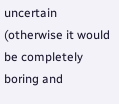uncertain (otherwise it would be completely boring and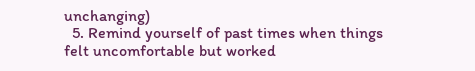unchanging)
  5. Remind yourself of past times when things felt uncomfortable but worked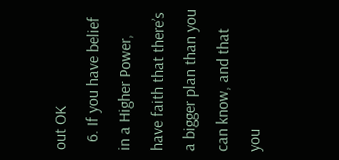out OK
  6. If you have belief in a Higher Power, have faith that there’s a bigger plan than you can know, and that you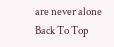are never alone
Back To Top